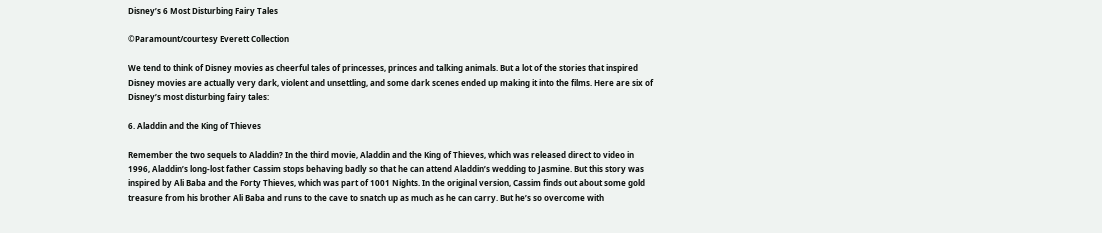Disney’s 6 Most Disturbing Fairy Tales

©Paramount/courtesy Everett Collection

We tend to think of Disney movies as cheerful tales of princesses, princes and talking animals. But a lot of the stories that inspired Disney movies are actually very dark, violent and unsettling, and some dark scenes ended up making it into the films. Here are six of Disney’s most disturbing fairy tales:

6. Aladdin and the King of Thieves

Remember the two sequels to Aladdin? In the third movie, Aladdin and the King of Thieves, which was released direct to video in 1996, Aladdin’s long-lost father Cassim stops behaving badly so that he can attend Aladdin’s wedding to Jasmine. But this story was inspired by Ali Baba and the Forty Thieves, which was part of 1001 Nights. In the original version, Cassim finds out about some gold treasure from his brother Ali Baba and runs to the cave to snatch up as much as he can carry. But he’s so overcome with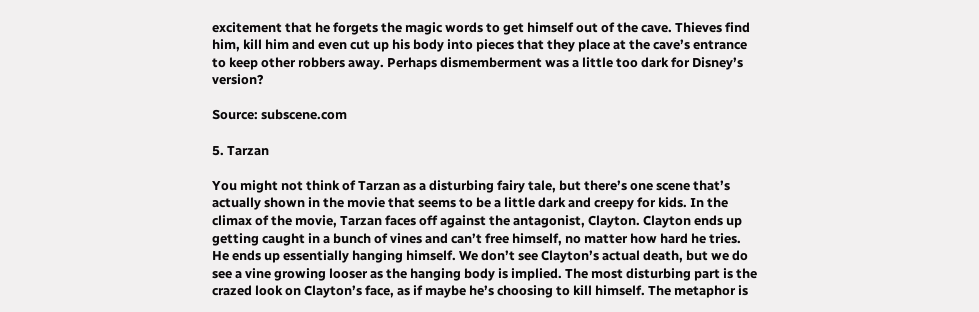excitement that he forgets the magic words to get himself out of the cave. Thieves find him, kill him and even cut up his body into pieces that they place at the cave’s entrance to keep other robbers away. Perhaps dismemberment was a little too dark for Disney’s version?

Source: subscene.com

5. Tarzan

You might not think of Tarzan as a disturbing fairy tale, but there’s one scene that’s actually shown in the movie that seems to be a little dark and creepy for kids. In the climax of the movie, Tarzan faces off against the antagonist, Clayton. Clayton ends up getting caught in a bunch of vines and can’t free himself, no matter how hard he tries. He ends up essentially hanging himself. We don’t see Clayton’s actual death, but we do see a vine growing looser as the hanging body is implied. The most disturbing part is the crazed look on Clayton’s face, as if maybe he’s choosing to kill himself. The metaphor is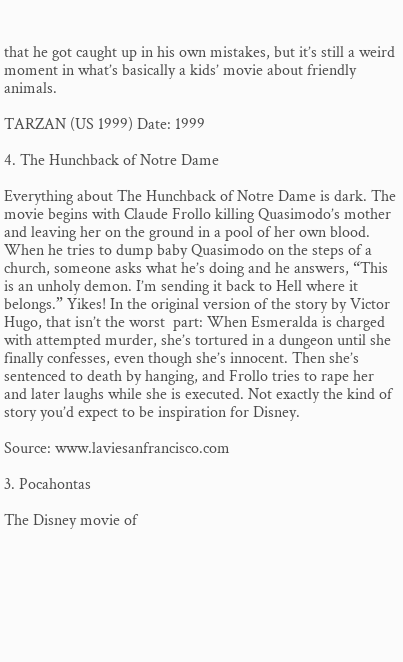that he got caught up in his own mistakes, but it’s still a weird moment in what’s basically a kids’ movie about friendly animals.

TARZAN (US 1999) Date: 1999

4. The Hunchback of Notre Dame

Everything about The Hunchback of Notre Dame is dark. The movie begins with Claude Frollo killing Quasimodo’s mother and leaving her on the ground in a pool of her own blood. When he tries to dump baby Quasimodo on the steps of a church, someone asks what he’s doing and he answers, “This is an unholy demon. I’m sending it back to Hell where it belongs.” Yikes! In the original version of the story by Victor Hugo, that isn’t the worst  part: When Esmeralda is charged with attempted murder, she’s tortured in a dungeon until she finally confesses, even though she’s innocent. Then she’s sentenced to death by hanging, and Frollo tries to rape her and later laughs while she is executed. Not exactly the kind of story you’d expect to be inspiration for Disney.

Source: www.laviesanfrancisco.com

3. Pocahontas

The Disney movie of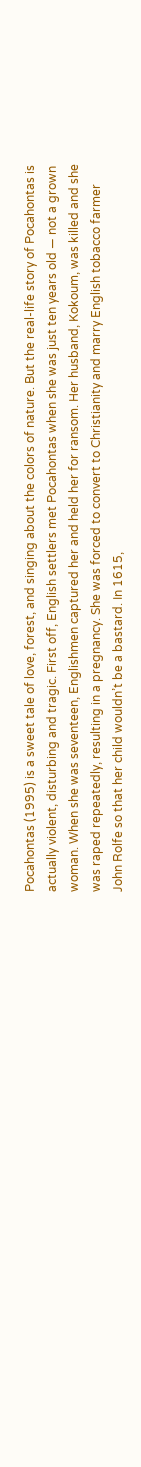Pocahontas (1995) is a sweet tale of love, forest, and singing about the colors of nature. But the real-life story of Pocahontas is actually violent, disturbing and tragic. First off, English settlers met Pocahontas when she was just ten years old — not a grown woman. When she was seventeen, Englishmen captured her and held her for ransom. Her husband, Kokoum, was killed and she was raped repeatedly, resulting in a pregnancy. She was forced to convert to Christianity and marry English tobacco farmer John Rolfe so that her child wouldn’t be a bastard. In 1615,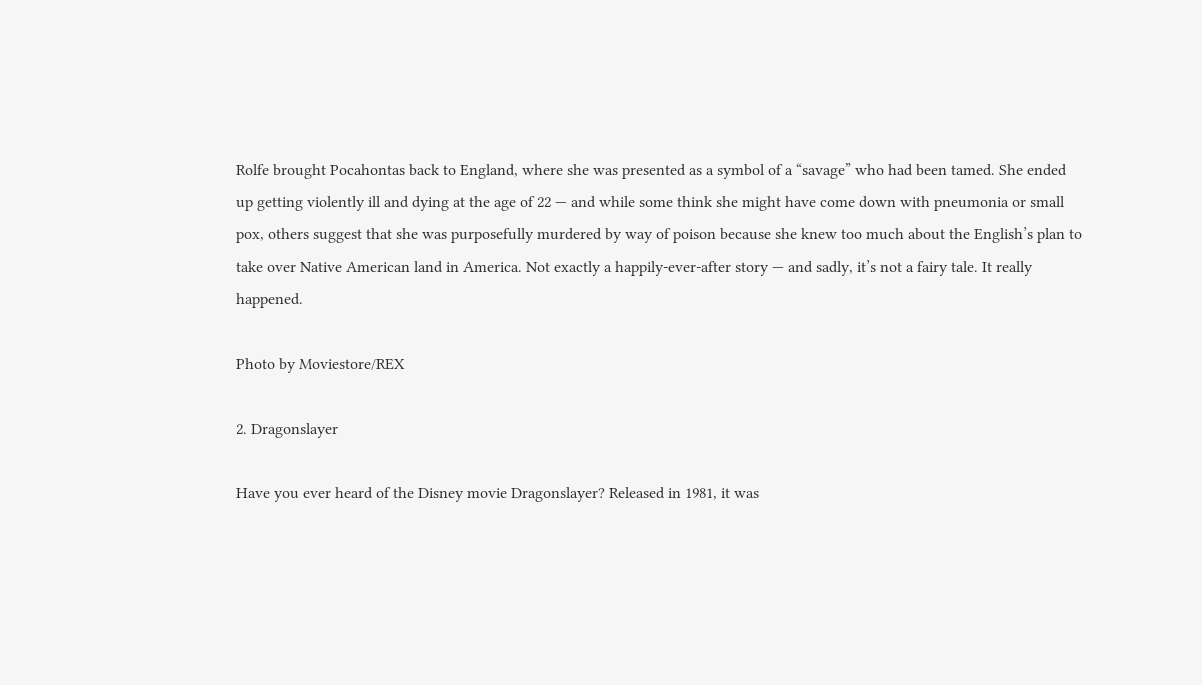Rolfe brought Pocahontas back to England, where she was presented as a symbol of a “savage” who had been tamed. She ended up getting violently ill and dying at the age of 22 — and while some think she might have come down with pneumonia or small pox, others suggest that she was purposefully murdered by way of poison because she knew too much about the English’s plan to take over Native American land in America. Not exactly a happily-ever-after story — and sadly, it’s not a fairy tale. It really happened.

Photo by Moviestore/REX

2. Dragonslayer

Have you ever heard of the Disney movie Dragonslayer? Released in 1981, it was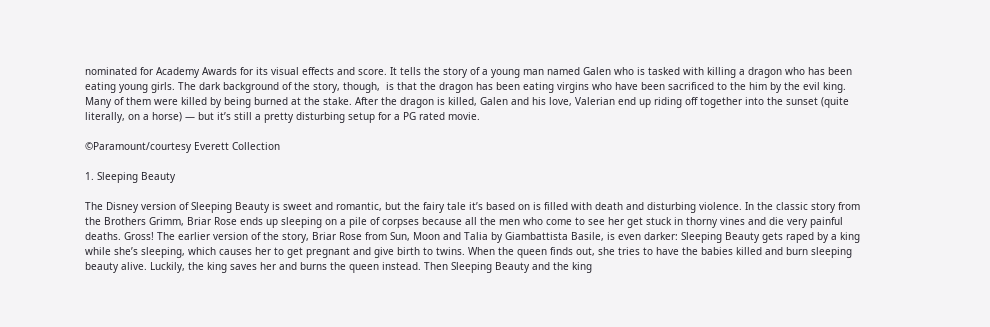nominated for Academy Awards for its visual effects and score. It tells the story of a young man named Galen who is tasked with killing a dragon who has been eating young girls. The dark background of the story, though,  is that the dragon has been eating virgins who have been sacrificed to the him by the evil king. Many of them were killed by being burned at the stake. After the dragon is killed, Galen and his love, Valerian end up riding off together into the sunset (quite literally, on a horse) — but it’s still a pretty disturbing setup for a PG rated movie.

©Paramount/courtesy Everett Collection

1. Sleeping Beauty

The Disney version of Sleeping Beauty is sweet and romantic, but the fairy tale it’s based on is filled with death and disturbing violence. In the classic story from the Brothers Grimm, Briar Rose ends up sleeping on a pile of corpses because all the men who come to see her get stuck in thorny vines and die very painful deaths. Gross! The earlier version of the story, Briar Rose from Sun, Moon and Talia by Giambattista Basile, is even darker: Sleeping Beauty gets raped by a king while she’s sleeping, which causes her to get pregnant and give birth to twins. When the queen finds out, she tries to have the babies killed and burn sleeping beauty alive. Luckily, the king saves her and burns the queen instead. Then Sleeping Beauty and the king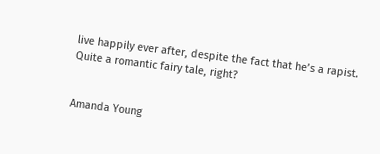live happily ever after, despite the fact that he’s a rapist. Quite a romantic fairy tale, right?


Amanda Young